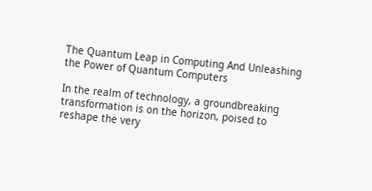The Quantum Leap in Computing And Unleashing the Power of Quantum Computers

In the realm of technology, a groundbreaking transformation is on the horizon, poised to reshape the very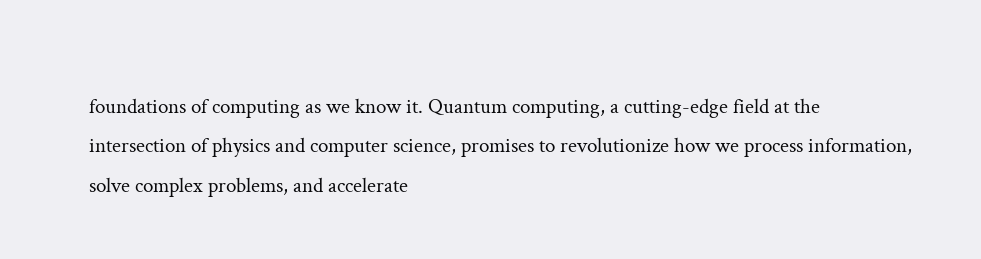foundations of computing as we know it. Quantum computing, a cutting-edge field at the intersection of physics and computer science, promises to revolutionize how we process information, solve complex problems, and accelerate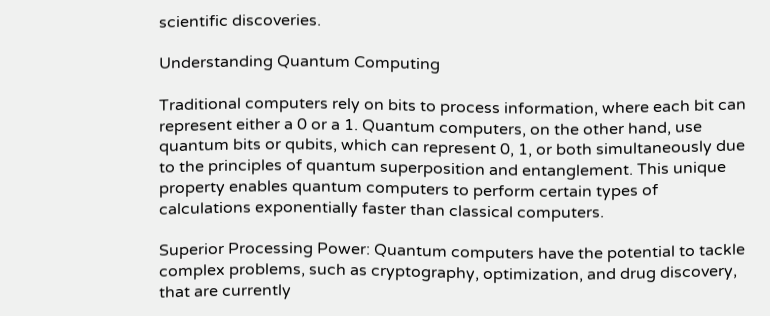scientific discoveries.

Understanding Quantum Computing

Traditional computers rely on bits to process information, where each bit can represent either a 0 or a 1. Quantum computers, on the other hand, use quantum bits or qubits, which can represent 0, 1, or both simultaneously due to the principles of quantum superposition and entanglement. This unique property enables quantum computers to perform certain types of calculations exponentially faster than classical computers.

Superior Processing Power: Quantum computers have the potential to tackle complex problems, such as cryptography, optimization, and drug discovery, that are currently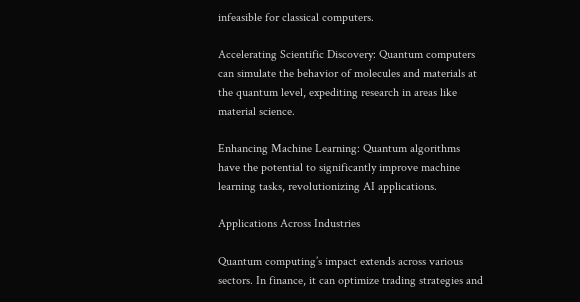infeasible for classical computers.

Accelerating Scientific Discovery: Quantum computers can simulate the behavior of molecules and materials at the quantum level, expediting research in areas like material science.

Enhancing Machine Learning: Quantum algorithms have the potential to significantly improve machine learning tasks, revolutionizing AI applications.

Applications Across Industries

Quantum computing’s impact extends across various sectors. In finance, it can optimize trading strategies and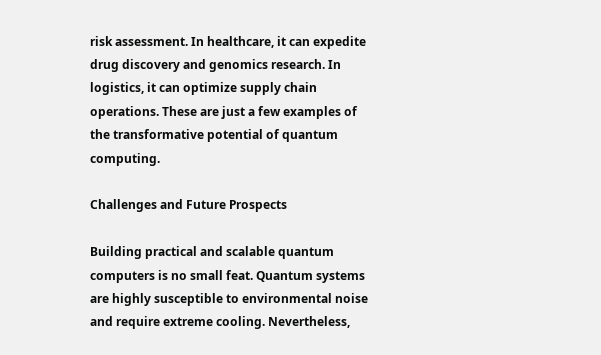risk assessment. In healthcare, it can expedite drug discovery and genomics research. In logistics, it can optimize supply chain operations. These are just a few examples of the transformative potential of quantum computing.

Challenges and Future Prospects

Building practical and scalable quantum computers is no small feat. Quantum systems are highly susceptible to environmental noise and require extreme cooling. Nevertheless,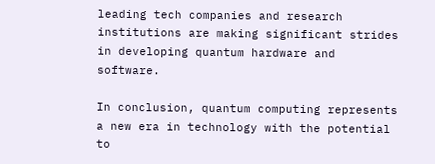leading tech companies and research institutions are making significant strides in developing quantum hardware and software.

In conclusion, quantum computing represents a new era in technology with the potential to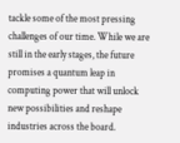tackle some of the most pressing challenges of our time. While we are still in the early stages, the future promises a quantum leap in computing power that will unlock new possibilities and reshape industries across the board.